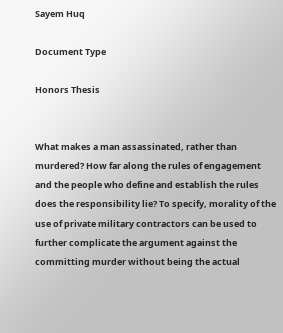Sayem Huq

Document Type

Honors Thesis


What makes a man assassinated, rather than murdered? How far along the rules of engagement and the people who define and establish the rules does the responsibility lie? To specify, morality of the use of private military contractors can be used to further complicate the argument against the committing murder without being the actual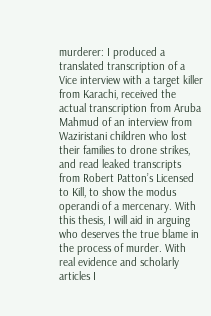murderer: I produced a translated transcription of a Vice interview with a target killer from Karachi, received the actual transcription from Aruba Mahmud of an interview from Waziristani children who lost their families to drone strikes, and read leaked transcripts from Robert Patton’s Licensed to Kill, to show the modus operandi of a mercenary. With this thesis, I will aid in arguing who deserves the true blame in the process of murder. With real evidence and scholarly articles I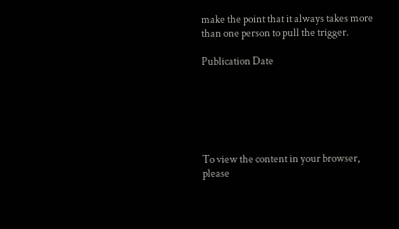make the point that it always takes more than one person to pull the trigger.

Publication Date






To view the content in your browser, please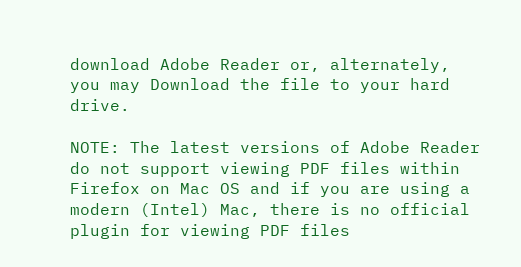download Adobe Reader or, alternately,
you may Download the file to your hard drive.

NOTE: The latest versions of Adobe Reader do not support viewing PDF files within Firefox on Mac OS and if you are using a modern (Intel) Mac, there is no official plugin for viewing PDF files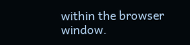within the browser window.